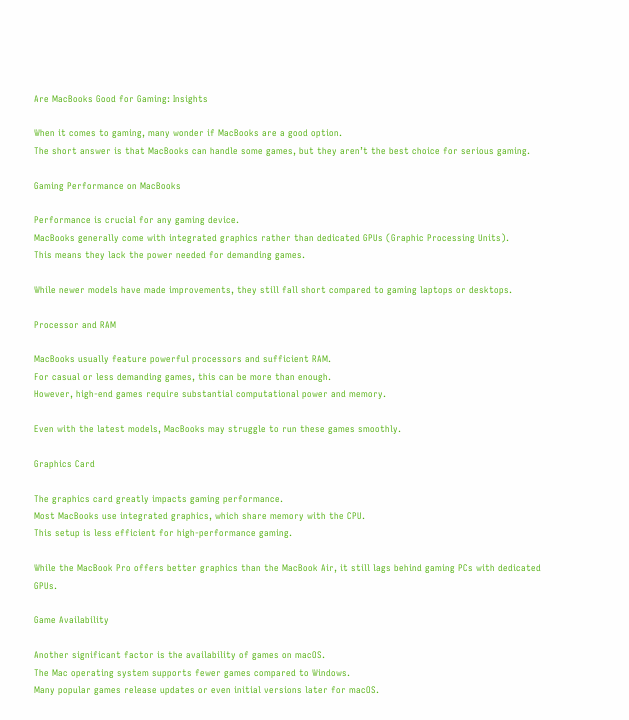Are MacBooks Good for Gaming: Insights

When it comes to gaming, many wonder if MacBooks are a good option.
The short answer is that MacBooks can handle some games, but they aren’t the best choice for serious gaming.

Gaming Performance on MacBooks

Performance is crucial for any gaming device.
MacBooks generally come with integrated graphics rather than dedicated GPUs (Graphic Processing Units).
This means they lack the power needed for demanding games.

While newer models have made improvements, they still fall short compared to gaming laptops or desktops.

Processor and RAM

MacBooks usually feature powerful processors and sufficient RAM.
For casual or less demanding games, this can be more than enough.
However, high-end games require substantial computational power and memory.

Even with the latest models, MacBooks may struggle to run these games smoothly.

Graphics Card

The graphics card greatly impacts gaming performance.
Most MacBooks use integrated graphics, which share memory with the CPU.
This setup is less efficient for high-performance gaming.

While the MacBook Pro offers better graphics than the MacBook Air, it still lags behind gaming PCs with dedicated GPUs.

Game Availability

Another significant factor is the availability of games on macOS.
The Mac operating system supports fewer games compared to Windows.
Many popular games release updates or even initial versions later for macOS.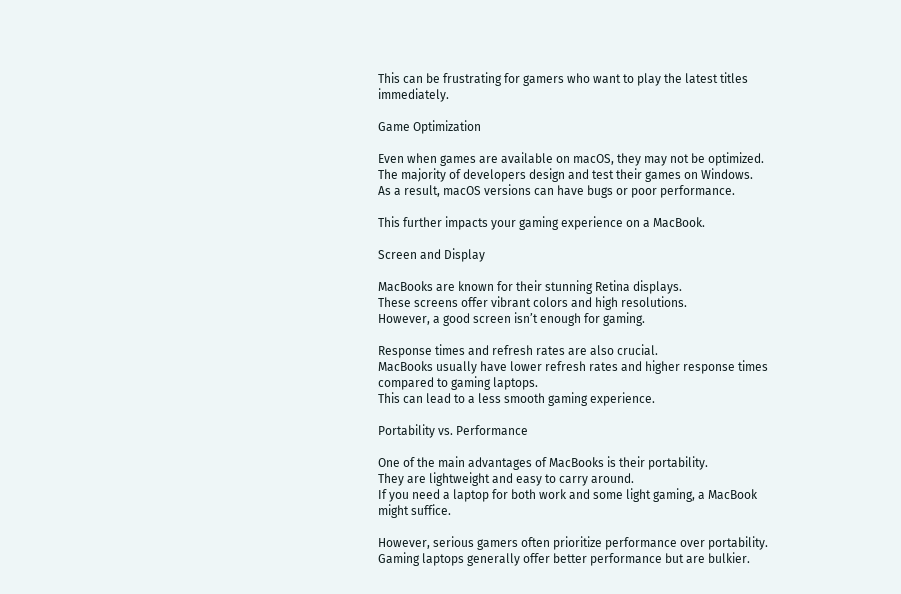This can be frustrating for gamers who want to play the latest titles immediately.

Game Optimization

Even when games are available on macOS, they may not be optimized.
The majority of developers design and test their games on Windows.
As a result, macOS versions can have bugs or poor performance.

This further impacts your gaming experience on a MacBook.

Screen and Display

MacBooks are known for their stunning Retina displays.
These screens offer vibrant colors and high resolutions.
However, a good screen isn’t enough for gaming.

Response times and refresh rates are also crucial.
MacBooks usually have lower refresh rates and higher response times compared to gaming laptops.
This can lead to a less smooth gaming experience.

Portability vs. Performance

One of the main advantages of MacBooks is their portability.
They are lightweight and easy to carry around.
If you need a laptop for both work and some light gaming, a MacBook might suffice.

However, serious gamers often prioritize performance over portability.
Gaming laptops generally offer better performance but are bulkier.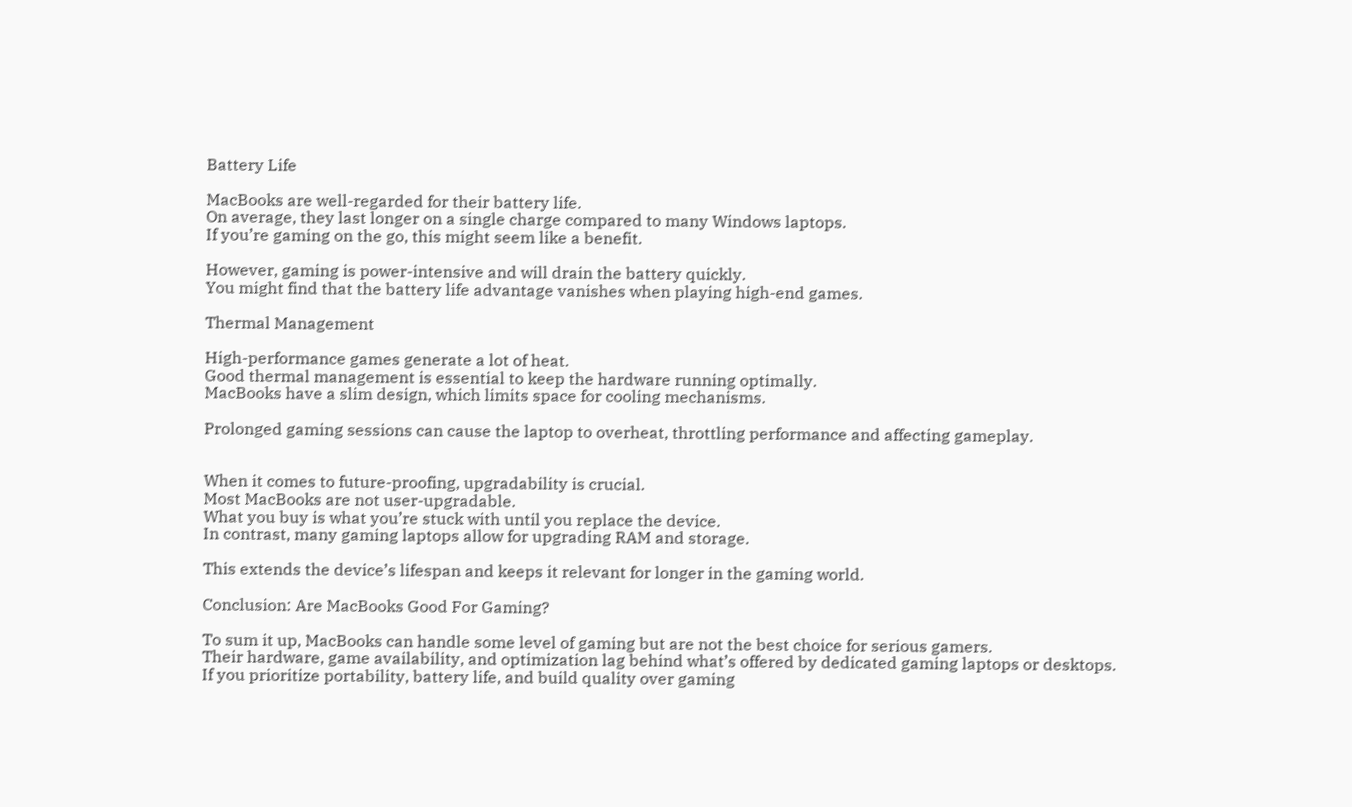Battery Life

MacBooks are well-regarded for their battery life.
On average, they last longer on a single charge compared to many Windows laptops.
If you’re gaming on the go, this might seem like a benefit.

However, gaming is power-intensive and will drain the battery quickly.
You might find that the battery life advantage vanishes when playing high-end games.

Thermal Management

High-performance games generate a lot of heat.
Good thermal management is essential to keep the hardware running optimally.
MacBooks have a slim design, which limits space for cooling mechanisms.

Prolonged gaming sessions can cause the laptop to overheat, throttling performance and affecting gameplay.


When it comes to future-proofing, upgradability is crucial.
Most MacBooks are not user-upgradable.
What you buy is what you’re stuck with until you replace the device.
In contrast, many gaming laptops allow for upgrading RAM and storage.

This extends the device’s lifespan and keeps it relevant for longer in the gaming world.

Conclusion: Are MacBooks Good For Gaming?

To sum it up, MacBooks can handle some level of gaming but are not the best choice for serious gamers.
Their hardware, game availability, and optimization lag behind what’s offered by dedicated gaming laptops or desktops.
If you prioritize portability, battery life, and build quality over gaming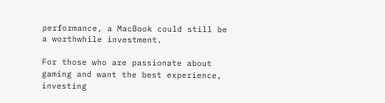performance, a MacBook could still be a worthwhile investment.

For those who are passionate about gaming and want the best experience, investing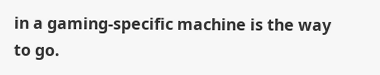in a gaming-specific machine is the way to go.